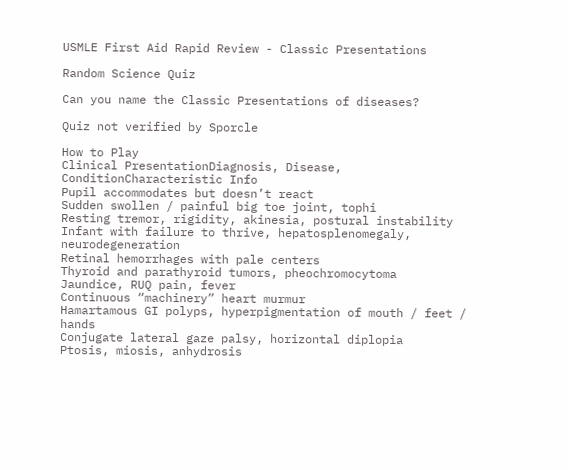USMLE First Aid Rapid Review - Classic Presentations

Random Science Quiz

Can you name the Classic Presentations of diseases?

Quiz not verified by Sporcle

How to Play
Clinical PresentationDiagnosis, Disease, ConditionCharacteristic Info
Pupil accommodates but doesn’t react
Sudden swollen / painful big toe joint, tophi
Resting tremor, rigidity, akinesia, postural instability
Infant with failure to thrive, hepatosplenomegaly, neurodegeneration
Retinal hemorrhages with pale centers
Thyroid and parathyroid tumors, pheochromocytoma
Jaundice, RUQ pain, fever
Continuous “machinery” heart murmur
Hamartamous GI polyps, hyperpigmentation of mouth / feet / hands
Conjugate lateral gaze palsy, horizontal diplopia
Ptosis, miosis, anhydrosis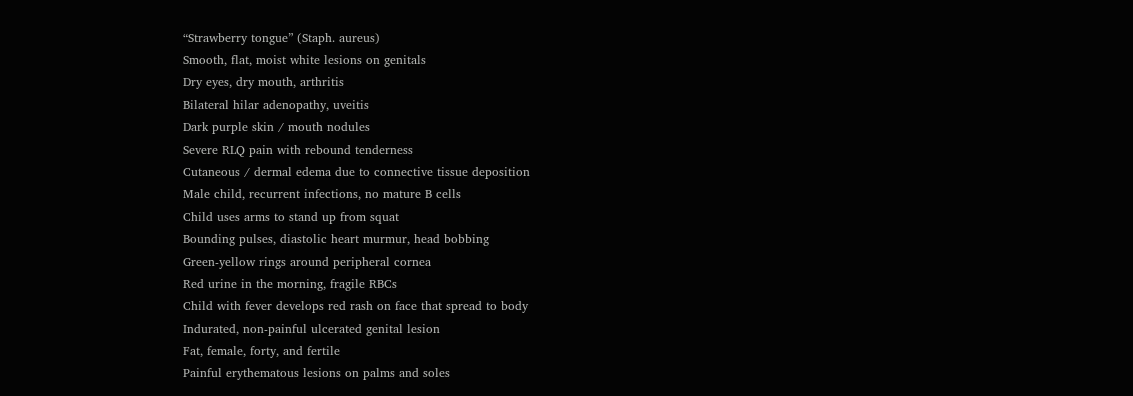“Strawberry tongue” (Staph. aureus)
Smooth, flat, moist white lesions on genitals
Dry eyes, dry mouth, arthritis
Bilateral hilar adenopathy, uveitis
Dark purple skin / mouth nodules
Severe RLQ pain with rebound tenderness
Cutaneous / dermal edema due to connective tissue deposition
Male child, recurrent infections, no mature B cells
Child uses arms to stand up from squat
Bounding pulses, diastolic heart murmur, head bobbing
Green-yellow rings around peripheral cornea
Red urine in the morning, fragile RBCs
Child with fever develops red rash on face that spread to body
Indurated, non-painful ulcerated genital lesion
Fat, female, forty, and fertile
Painful erythematous lesions on palms and soles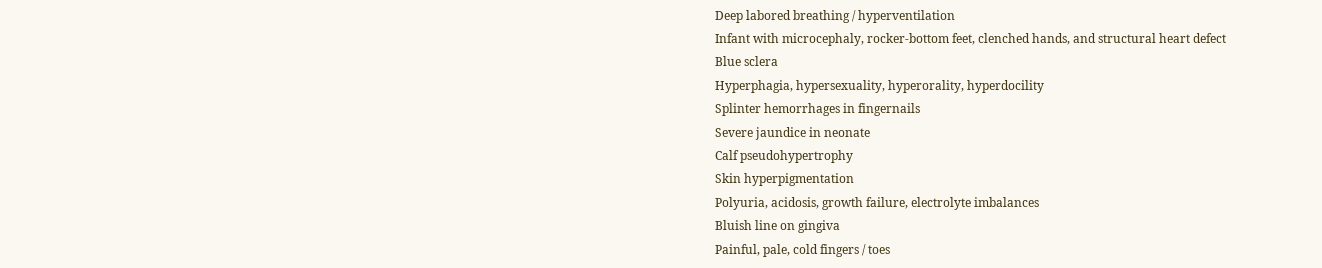Deep labored breathing / hyperventilation
Infant with microcephaly, rocker-bottom feet, clenched hands, and structural heart defect
Blue sclera
Hyperphagia, hypersexuality, hyperorality, hyperdocility
Splinter hemorrhages in fingernails
Severe jaundice in neonate
Calf pseudohypertrophy
Skin hyperpigmentation
Polyuria, acidosis, growth failure, electrolyte imbalances
Bluish line on gingiva
Painful, pale, cold fingers / toes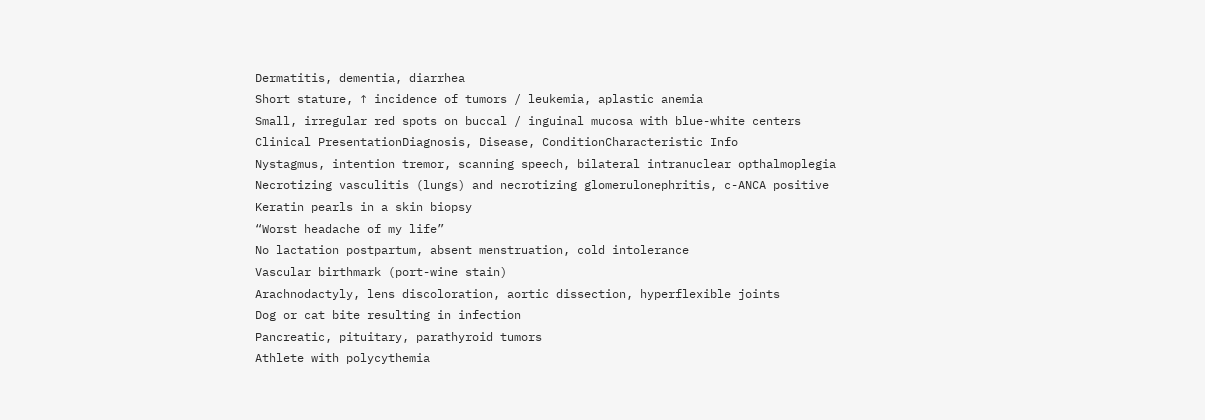Dermatitis, dementia, diarrhea
Short stature, ↑ incidence of tumors / leukemia, aplastic anemia
Small, irregular red spots on buccal / inguinal mucosa with blue-white centers
Clinical PresentationDiagnosis, Disease, ConditionCharacteristic Info
Nystagmus, intention tremor, scanning speech, bilateral intranuclear opthalmoplegia
Necrotizing vasculitis (lungs) and necrotizing glomerulonephritis, c-ANCA positive
Keratin pearls in a skin biopsy
“Worst headache of my life”
No lactation postpartum, absent menstruation, cold intolerance
Vascular birthmark (port-wine stain)
Arachnodactyly, lens discoloration, aortic dissection, hyperflexible joints
Dog or cat bite resulting in infection
Pancreatic, pituitary, parathyroid tumors
Athlete with polycythemia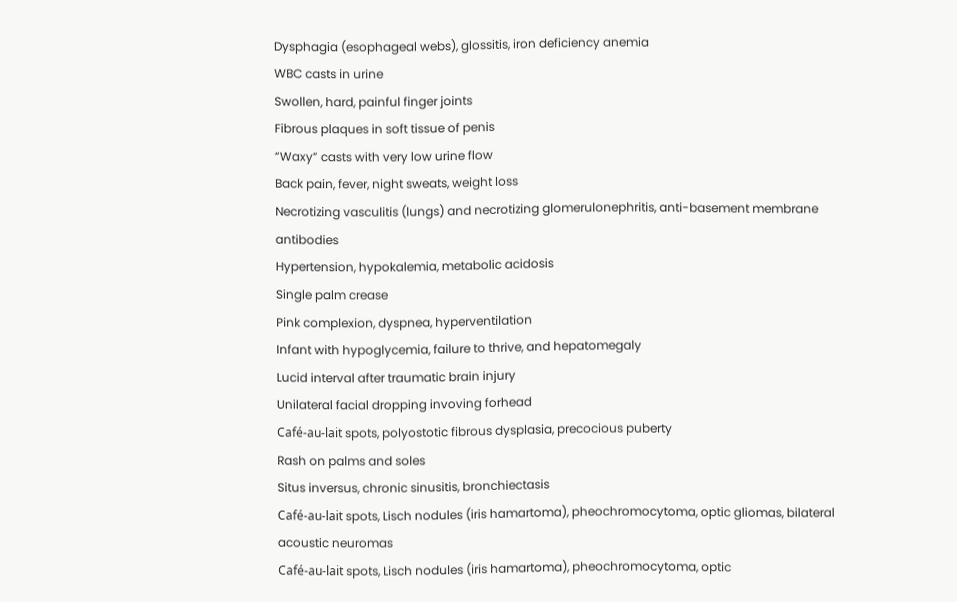Dysphagia (esophageal webs), glossitis, iron deficiency anemia
WBC casts in urine
Swollen, hard, painful finger joints
Fibrous plaques in soft tissue of penis
“Waxy” casts with very low urine flow
Back pain, fever, night sweats, weight loss
Necrotizing vasculitis (lungs) and necrotizing glomerulonephritis, anti-basement membrane antibodies
Hypertension, hypokalemia, metabolic acidosis
Single palm crease
Pink complexion, dyspnea, hyperventilation
Infant with hypoglycemia, failure to thrive, and hepatomegaly
Lucid interval after traumatic brain injury
Unilateral facial dropping invoving forhead
Café-au-lait spots, polyostotic fibrous dysplasia, precocious puberty
Rash on palms and soles
Situs inversus, chronic sinusitis, bronchiectasis
Café-au-lait spots, Lisch nodules (iris hamartoma), pheochromocytoma, optic gliomas, bilateral acoustic neuromas
Café-au-lait spots, Lisch nodules (iris hamartoma), pheochromocytoma, optic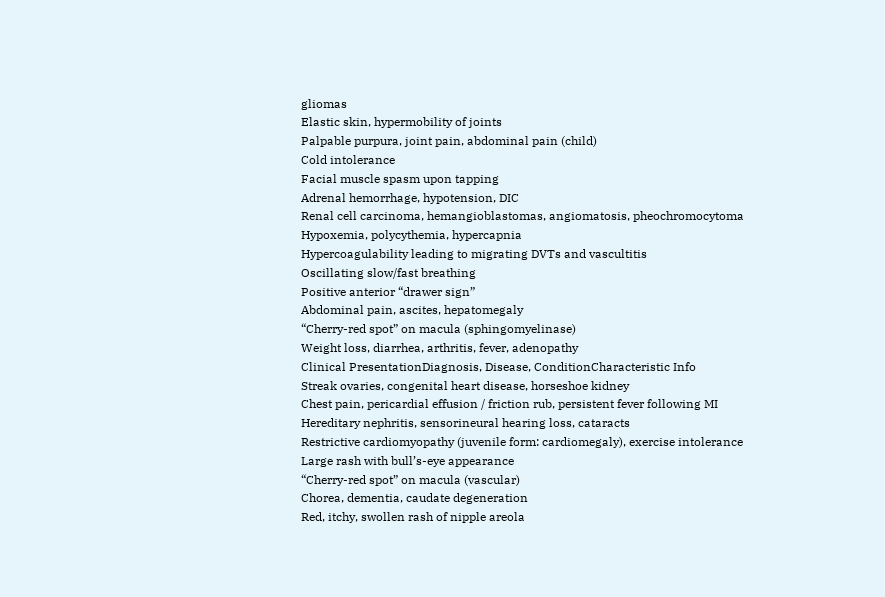gliomas
Elastic skin, hypermobility of joints
Palpable purpura, joint pain, abdominal pain (child)
Cold intolerance
Facial muscle spasm upon tapping
Adrenal hemorrhage, hypotension, DIC
Renal cell carcinoma, hemangioblastomas, angiomatosis, pheochromocytoma
Hypoxemia, polycythemia, hypercapnia
Hypercoagulability leading to migrating DVTs and vascultitis
Oscillating slow/fast breathing
Positive anterior “drawer sign”
Abdominal pain, ascites, hepatomegaly
“Cherry-red spot” on macula (sphingomyelinase)
Weight loss, diarrhea, arthritis, fever, adenopathy
Clinical PresentationDiagnosis, Disease, ConditionCharacteristic Info
Streak ovaries, congenital heart disease, horseshoe kidney
Chest pain, pericardial effusion / friction rub, persistent fever following MI
Hereditary nephritis, sensorineural hearing loss, cataracts
Restrictive cardiomyopathy (juvenile form: cardiomegaly), exercise intolerance
Large rash with bull’s-eye appearance
“Cherry-red spot” on macula (vascular)
Chorea, dementia, caudate degeneration
Red, itchy, swollen rash of nipple areola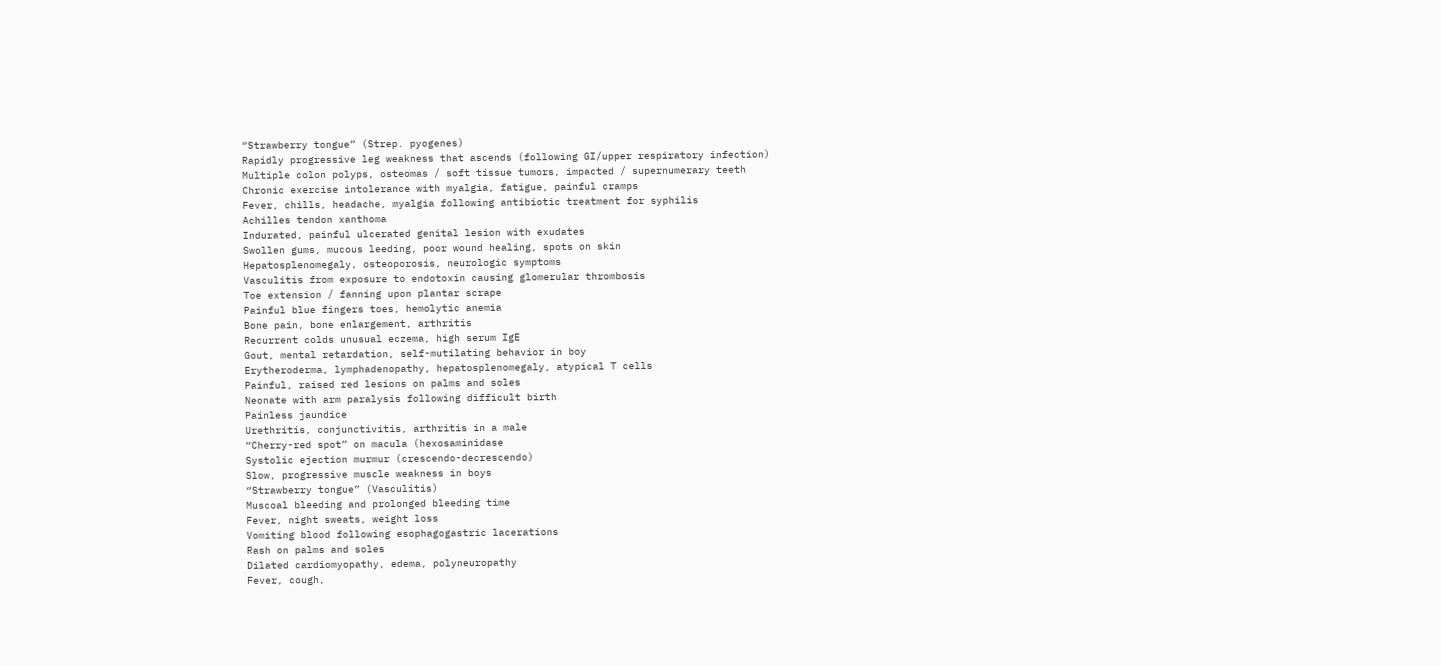“Strawberry tongue” (Strep. pyogenes)
Rapidly progressive leg weakness that ascends (following GI/upper respiratory infection)
Multiple colon polyps, osteomas / soft tissue tumors, impacted / supernumerary teeth
Chronic exercise intolerance with myalgia, fatigue, painful cramps
Fever, chills, headache, myalgia following antibiotic treatment for syphilis
Achilles tendon xanthoma
Indurated, painful ulcerated genital lesion with exudates
Swollen gums, mucous leeding, poor wound healing, spots on skin
Hepatosplenomegaly, osteoporosis, neurologic symptoms
Vasculitis from exposure to endotoxin causing glomerular thrombosis
Toe extension / fanning upon plantar scrape
Painful blue fingers toes, hemolytic anemia
Bone pain, bone enlargement, arthritis
Recurrent colds unusual eczema, high serum IgE
Gout, mental retardation, self-mutilating behavior in boy
Erytheroderma, lymphadenopathy, hepatosplenomegaly, atypical T cells
Painful, raised red lesions on palms and soles
Neonate with arm paralysis following difficult birth
Painless jaundice
Urethritis, conjunctivitis, arthritis in a male
“Cherry-red spot” on macula (hexosaminidase
Systolic ejection murmur (crescendo-decrescendo)
Slow, progressive muscle weakness in boys
“Strawberry tongue” (Vasculitis)
Muscoal bleeding and prolonged bleeding time
Fever, night sweats, weight loss
Vomiting blood following esophagogastric lacerations
Rash on palms and soles
Dilated cardiomyopathy, edema, polyneuropathy
Fever, cough,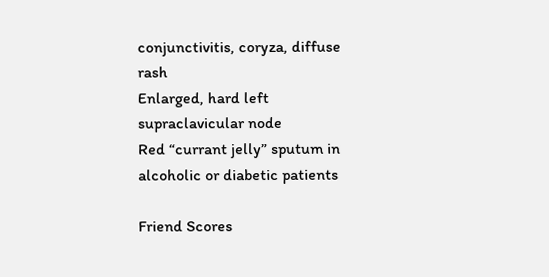conjunctivitis, coryza, diffuse rash
Enlarged, hard left supraclavicular node
Red “currant jelly” sputum in alcoholic or diabetic patients

Friend Scores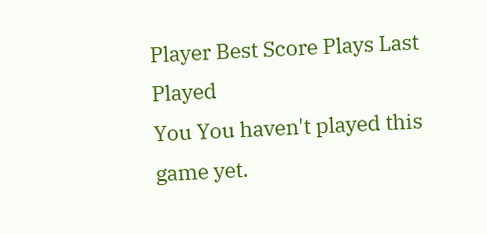Player Best Score Plays Last Played
You You haven't played this game yet.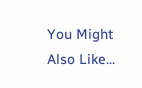You Might Also Like...